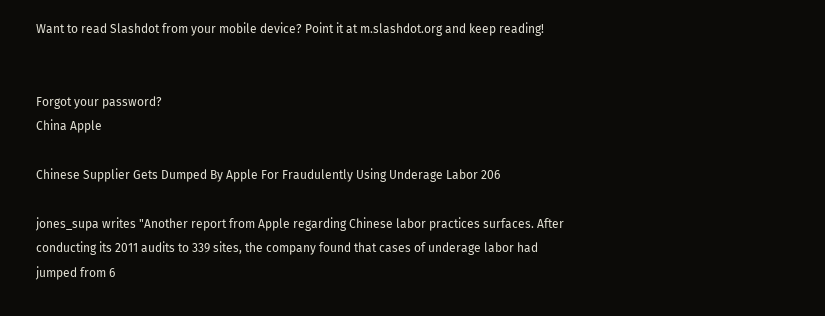Want to read Slashdot from your mobile device? Point it at m.slashdot.org and keep reading!


Forgot your password?
China Apple

Chinese Supplier Gets Dumped By Apple For Fraudulently Using Underage Labor 206

jones_supa writes "Another report from Apple regarding Chinese labor practices surfaces. After conducting its 2011 audits to 339 sites, the company found that cases of underage labor had jumped from 6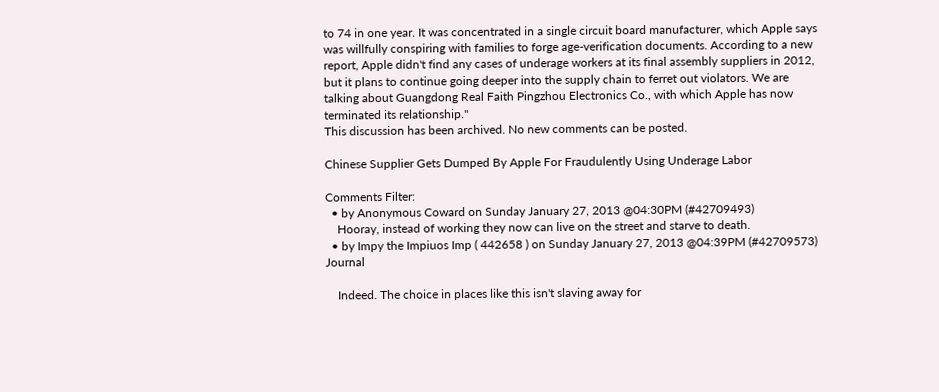to 74 in one year. It was concentrated in a single circuit board manufacturer, which Apple says was willfully conspiring with families to forge age-verification documents. According to a new report, Apple didn't find any cases of underage workers at its final assembly suppliers in 2012, but it plans to continue going deeper into the supply chain to ferret out violators. We are talking about Guangdong Real Faith Pingzhou Electronics Co., with which Apple has now terminated its relationship."
This discussion has been archived. No new comments can be posted.

Chinese Supplier Gets Dumped By Apple For Fraudulently Using Underage Labor

Comments Filter:
  • by Anonymous Coward on Sunday January 27, 2013 @04:30PM (#42709493)
    Hooray, instead of working they now can live on the street and starve to death.
  • by Impy the Impiuos Imp ( 442658 ) on Sunday January 27, 2013 @04:39PM (#42709573) Journal

    Indeed. The choice in places like this isn't slaving away for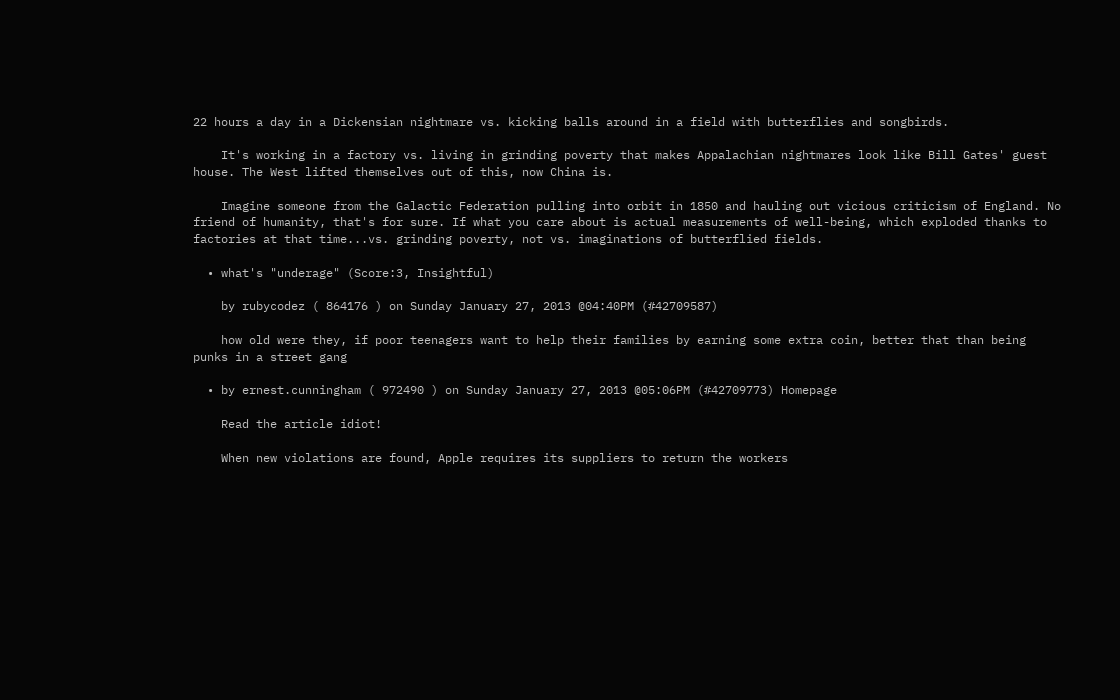22 hours a day in a Dickensian nightmare vs. kicking balls around in a field with butterflies and songbirds.

    It's working in a factory vs. living in grinding poverty that makes Appalachian nightmares look like Bill Gates' guest house. The West lifted themselves out of this, now China is.

    Imagine someone from the Galactic Federation pulling into orbit in 1850 and hauling out vicious criticism of England. No friend of humanity, that's for sure. If what you care about is actual measurements of well-being, which exploded thanks to factories at that time...vs. grinding poverty, not vs. imaginations of butterflied fields.

  • what's "underage" (Score:3, Insightful)

    by rubycodez ( 864176 ) on Sunday January 27, 2013 @04:40PM (#42709587)

    how old were they, if poor teenagers want to help their families by earning some extra coin, better that than being punks in a street gang

  • by ernest.cunningham ( 972490 ) on Sunday January 27, 2013 @05:06PM (#42709773) Homepage

    Read the article idiot!

    When new violations are found, Apple requires its suppliers to return the workers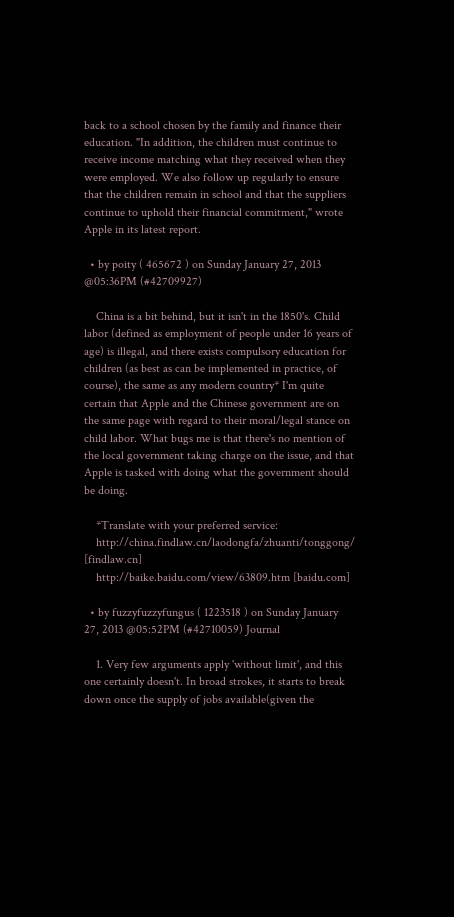back to a school chosen by the family and finance their education. "In addition, the children must continue to receive income matching what they received when they were employed. We also follow up regularly to ensure that the children remain in school and that the suppliers continue to uphold their financial commitment," wrote Apple in its latest report.

  • by poity ( 465672 ) on Sunday January 27, 2013 @05:36PM (#42709927)

    China is a bit behind, but it isn't in the 1850's. Child labor (defined as employment of people under 16 years of age) is illegal, and there exists compulsory education for children (as best as can be implemented in practice, of course), the same as any modern country* I'm quite certain that Apple and the Chinese government are on the same page with regard to their moral/legal stance on child labor. What bugs me is that there's no mention of the local government taking charge on the issue, and that Apple is tasked with doing what the government should be doing.

    *Translate with your preferred service:
    http://china.findlaw.cn/laodongfa/zhuanti/tonggong/ [findlaw.cn]
    http://baike.baidu.com/view/63809.htm [baidu.com]

  • by fuzzyfuzzyfungus ( 1223518 ) on Sunday January 27, 2013 @05:52PM (#42710059) Journal

    1. Very few arguments apply 'without limit', and this one certainly doesn't. In broad strokes, it starts to break down once the supply of jobs available(given the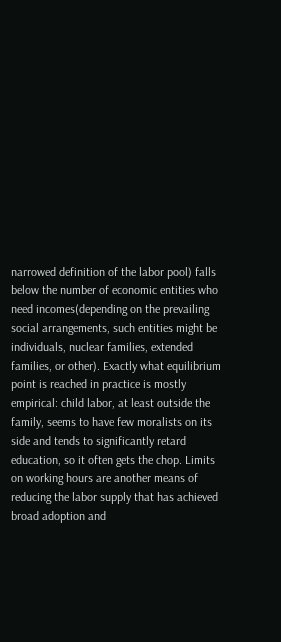narrowed definition of the labor pool) falls below the number of economic entities who need incomes(depending on the prevailing social arrangements, such entities might be individuals, nuclear families, extended families, or other). Exactly what equilibrium point is reached in practice is mostly empirical: child labor, at least outside the family, seems to have few moralists on its side and tends to significantly retard education, so it often gets the chop. Limits on working hours are another means of reducing the labor supply that has achieved broad adoption and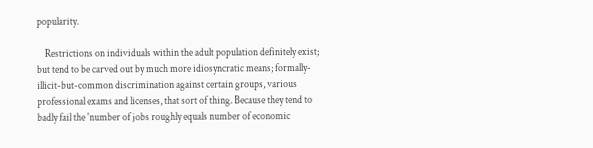popularity.

    Restrictions on individuals within the adult population definitely exist; but tend to be carved out by much more idiosyncratic means; formally-illicit-but-common discrimination against certain groups, various professional exams and licenses, that sort of thing. Because they tend to badly fail the 'number of jobs roughly equals number of economic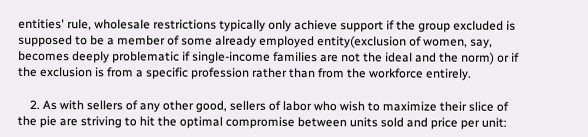entities' rule, wholesale restrictions typically only achieve support if the group excluded is supposed to be a member of some already employed entity(exclusion of women, say, becomes deeply problematic if single-income families are not the ideal and the norm) or if the exclusion is from a specific profession rather than from the workforce entirely.

    2. As with sellers of any other good, sellers of labor who wish to maximize their slice of the pie are striving to hit the optimal compromise between units sold and price per unit: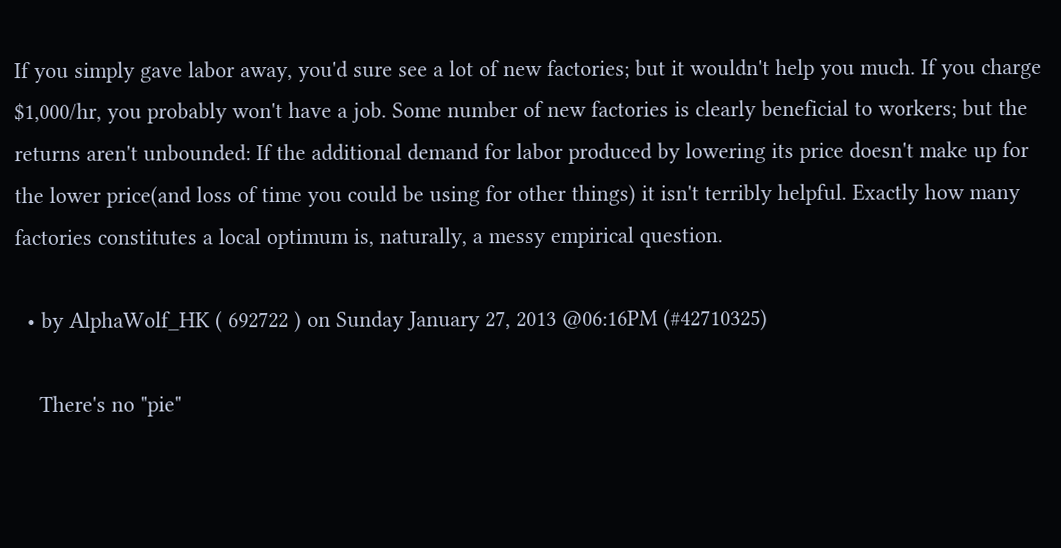If you simply gave labor away, you'd sure see a lot of new factories; but it wouldn't help you much. If you charge $1,000/hr, you probably won't have a job. Some number of new factories is clearly beneficial to workers; but the returns aren't unbounded: If the additional demand for labor produced by lowering its price doesn't make up for the lower price(and loss of time you could be using for other things) it isn't terribly helpful. Exactly how many factories constitutes a local optimum is, naturally, a messy empirical question.

  • by AlphaWolf_HK ( 692722 ) on Sunday January 27, 2013 @06:16PM (#42710325)

    There's no "pie"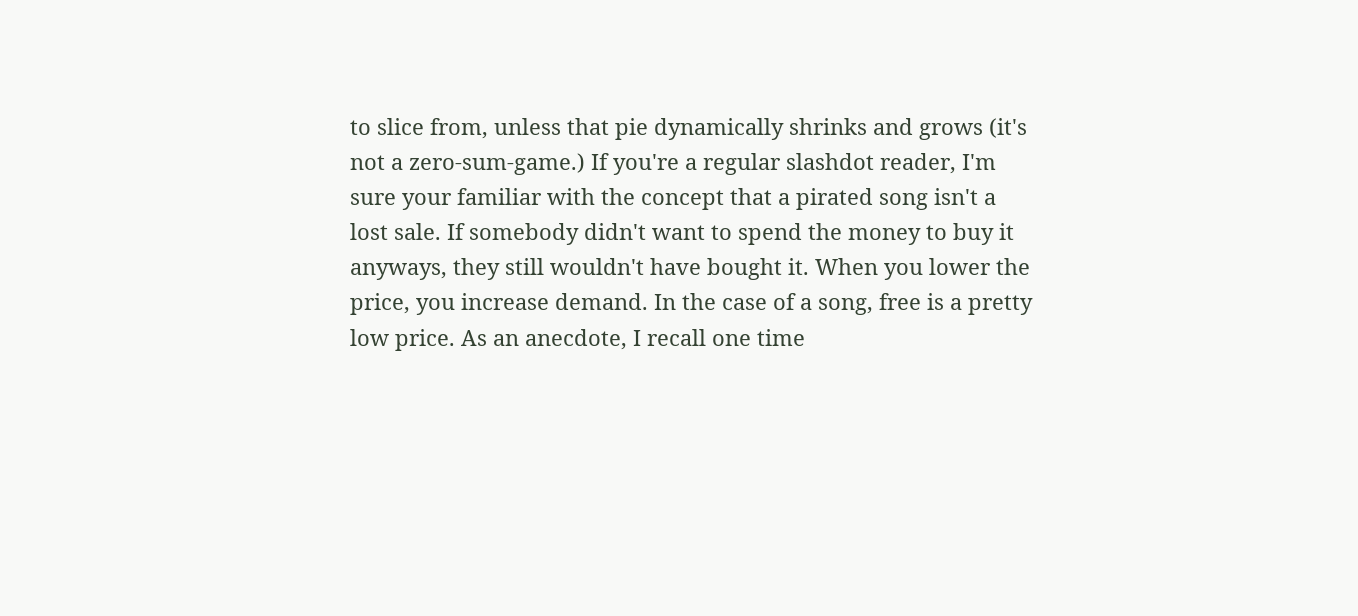to slice from, unless that pie dynamically shrinks and grows (it's not a zero-sum-game.) If you're a regular slashdot reader, I'm sure your familiar with the concept that a pirated song isn't a lost sale. If somebody didn't want to spend the money to buy it anyways, they still wouldn't have bought it. When you lower the price, you increase demand. In the case of a song, free is a pretty low price. As an anecdote, I recall one time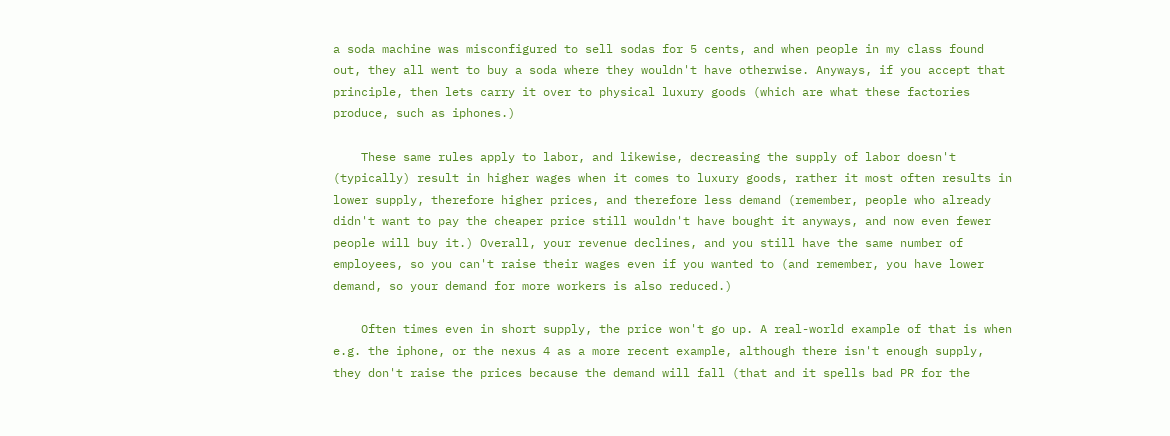a soda machine was misconfigured to sell sodas for 5 cents, and when people in my class found out, they all went to buy a soda where they wouldn't have otherwise. Anyways, if you accept that principle, then lets carry it over to physical luxury goods (which are what these factories produce, such as iphones.)

    These same rules apply to labor, and likewise, decreasing the supply of labor doesn't (typically) result in higher wages when it comes to luxury goods, rather it most often results in lower supply, therefore higher prices, and therefore less demand (remember, people who already didn't want to pay the cheaper price still wouldn't have bought it anyways, and now even fewer people will buy it.) Overall, your revenue declines, and you still have the same number of employees, so you can't raise their wages even if you wanted to (and remember, you have lower demand, so your demand for more workers is also reduced.)

    Often times even in short supply, the price won't go up. A real-world example of that is when e.g. the iphone, or the nexus 4 as a more recent example, although there isn't enough supply, they don't raise the prices because the demand will fall (that and it spells bad PR for the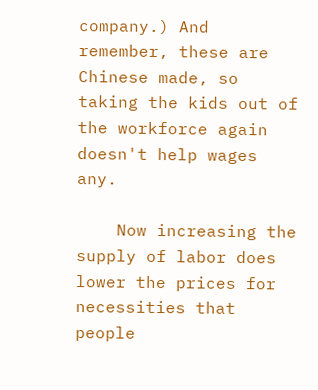company.) And remember, these are Chinese made, so taking the kids out of the workforce again doesn't help wages any.

    Now increasing the supply of labor does lower the prices for necessities that people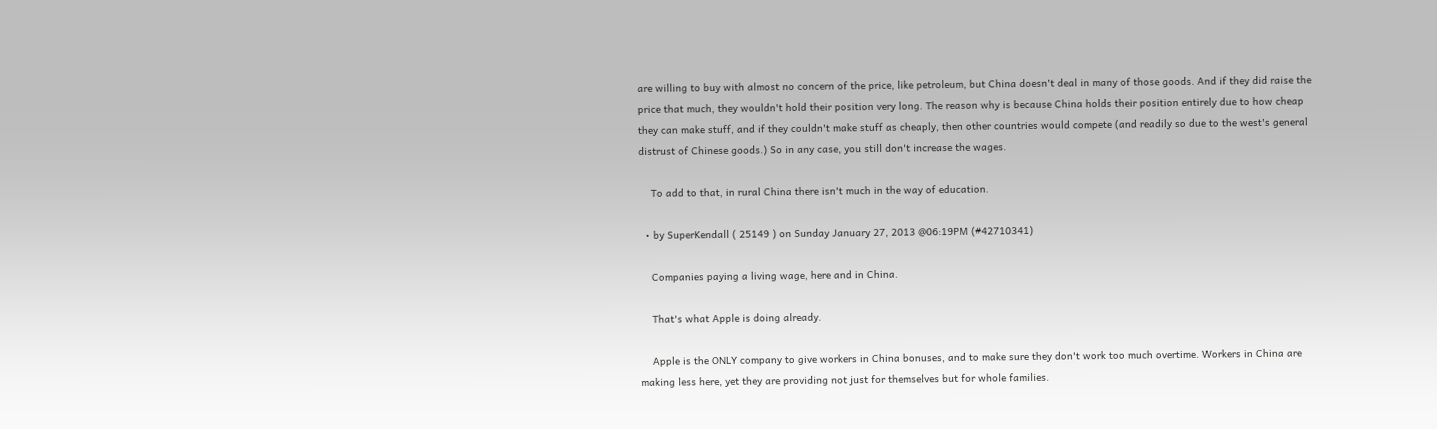are willing to buy with almost no concern of the price, like petroleum, but China doesn't deal in many of those goods. And if they did raise the price that much, they wouldn't hold their position very long. The reason why is because China holds their position entirely due to how cheap they can make stuff, and if they couldn't make stuff as cheaply, then other countries would compete (and readily so due to the west's general distrust of Chinese goods.) So in any case, you still don't increase the wages.

    To add to that, in rural China there isn't much in the way of education.

  • by SuperKendall ( 25149 ) on Sunday January 27, 2013 @06:19PM (#42710341)

    Companies paying a living wage, here and in China.

    That's what Apple is doing already.

    Apple is the ONLY company to give workers in China bonuses, and to make sure they don't work too much overtime. Workers in China are making less here, yet they are providing not just for themselves but for whole families.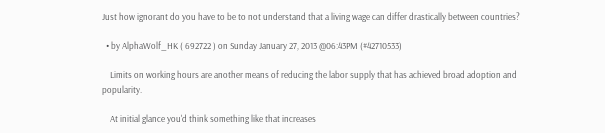Just how ignorant do you have to be to not understand that a living wage can differ drastically between countries?

  • by AlphaWolf_HK ( 692722 ) on Sunday January 27, 2013 @06:43PM (#42710533)

    Limits on working hours are another means of reducing the labor supply that has achieved broad adoption and popularity.

    At initial glance you'd think something like that increases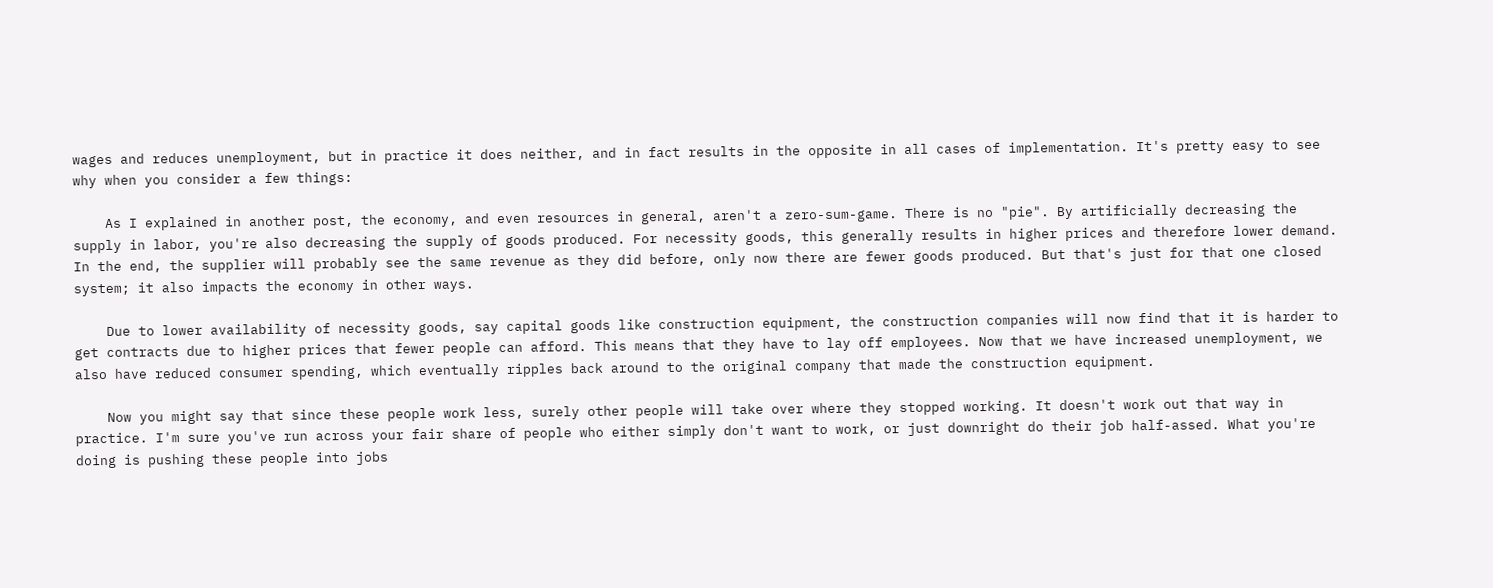wages and reduces unemployment, but in practice it does neither, and in fact results in the opposite in all cases of implementation. It's pretty easy to see why when you consider a few things:

    As I explained in another post, the economy, and even resources in general, aren't a zero-sum-game. There is no "pie". By artificially decreasing the supply in labor, you're also decreasing the supply of goods produced. For necessity goods, this generally results in higher prices and therefore lower demand. In the end, the supplier will probably see the same revenue as they did before, only now there are fewer goods produced. But that's just for that one closed system; it also impacts the economy in other ways.

    Due to lower availability of necessity goods, say capital goods like construction equipment, the construction companies will now find that it is harder to get contracts due to higher prices that fewer people can afford. This means that they have to lay off employees. Now that we have increased unemployment, we also have reduced consumer spending, which eventually ripples back around to the original company that made the construction equipment.

    Now you might say that since these people work less, surely other people will take over where they stopped working. It doesn't work out that way in practice. I'm sure you've run across your fair share of people who either simply don't want to work, or just downright do their job half-assed. What you're doing is pushing these people into jobs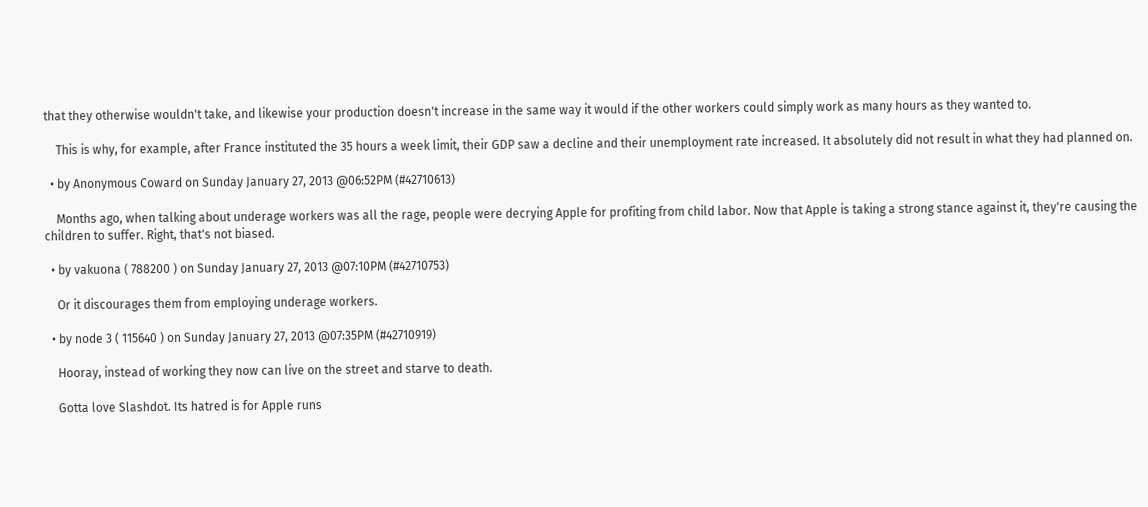that they otherwise wouldn't take, and likewise your production doesn't increase in the same way it would if the other workers could simply work as many hours as they wanted to.

    This is why, for example, after France instituted the 35 hours a week limit, their GDP saw a decline and their unemployment rate increased. It absolutely did not result in what they had planned on.

  • by Anonymous Coward on Sunday January 27, 2013 @06:52PM (#42710613)

    Months ago, when talking about underage workers was all the rage, people were decrying Apple for profiting from child labor. Now that Apple is taking a strong stance against it, they're causing the children to suffer. Right, that's not biased.

  • by vakuona ( 788200 ) on Sunday January 27, 2013 @07:10PM (#42710753)

    Or it discourages them from employing underage workers.

  • by node 3 ( 115640 ) on Sunday January 27, 2013 @07:35PM (#42710919)

    Hooray, instead of working they now can live on the street and starve to death.

    Gotta love Slashdot. Its hatred is for Apple runs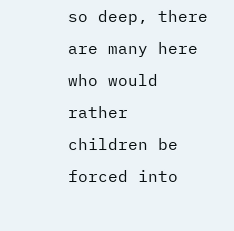so deep, there are many here who would rather children be forced into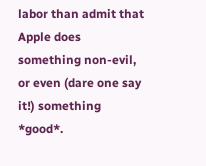labor than admit that Apple does something non-evil, or even (dare one say it!) something *good*.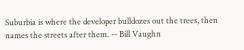Suburbia is where the developer bulldozes out the trees, then names the streets after them. -- Bill Vaughn